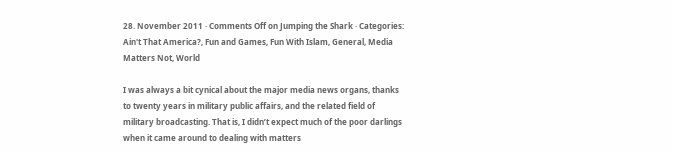28. November 2011 · Comments Off on Jumping the Shark · Categories: Ain't That America?, Fun and Games, Fun With Islam, General, Media Matters Not, World

I was always a bit cynical about the major media news organs, thanks to twenty years in military public affairs, and the related field of military broadcasting. That is, I didn’t expect much of the poor darlings when it came around to dealing with matters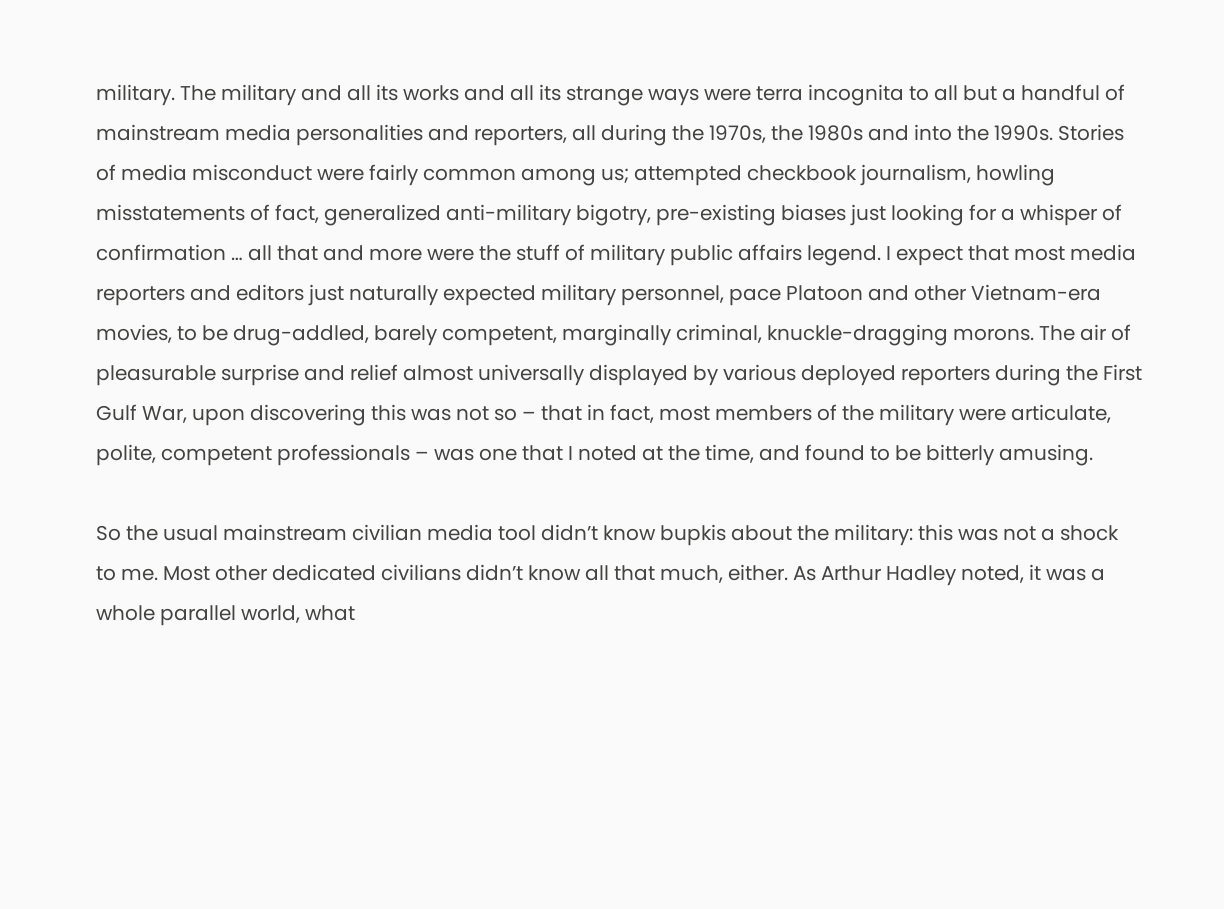military. The military and all its works and all its strange ways were terra incognita to all but a handful of mainstream media personalities and reporters, all during the 1970s, the 1980s and into the 1990s. Stories of media misconduct were fairly common among us; attempted checkbook journalism, howling misstatements of fact, generalized anti-military bigotry, pre-existing biases just looking for a whisper of confirmation … all that and more were the stuff of military public affairs legend. I expect that most media reporters and editors just naturally expected military personnel, pace Platoon and other Vietnam-era movies, to be drug-addled, barely competent, marginally criminal, knuckle-dragging morons. The air of pleasurable surprise and relief almost universally displayed by various deployed reporters during the First Gulf War, upon discovering this was not so – that in fact, most members of the military were articulate, polite, competent professionals – was one that I noted at the time, and found to be bitterly amusing.

So the usual mainstream civilian media tool didn’t know bupkis about the military: this was not a shock to me. Most other dedicated civilians didn’t know all that much, either. As Arthur Hadley noted, it was a whole parallel world, what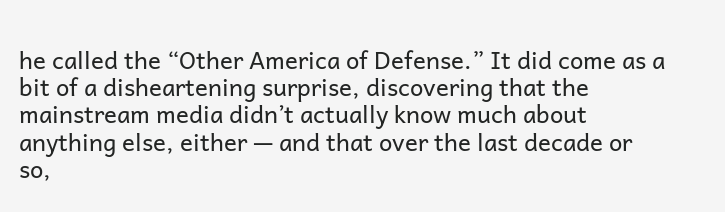he called the “Other America of Defense.” It did come as a bit of a disheartening surprise, discovering that the mainstream media didn’t actually know much about anything else, either — and that over the last decade or so,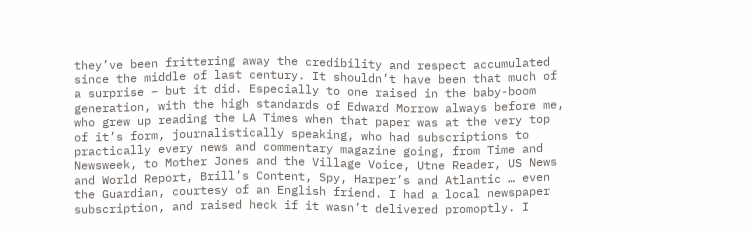they’ve been frittering away the credibility and respect accumulated since the middle of last century. It shouldn’t have been that much of a surprise – but it did. Especially to one raised in the baby-boom generation, with the high standards of Edward Morrow always before me, who grew up reading the LA Times when that paper was at the very top of it’s form, journalistically speaking, who had subscriptions to practically every news and commentary magazine going, from Time and Newsweek, to Mother Jones and the Village Voice, Utne Reader, US News and World Report, Brill’s Content, Spy, Harper’s and Atlantic … even the Guardian, courtesy of an English friend. I had a local newspaper subscription, and raised heck if it wasn’t delivered promoptly. I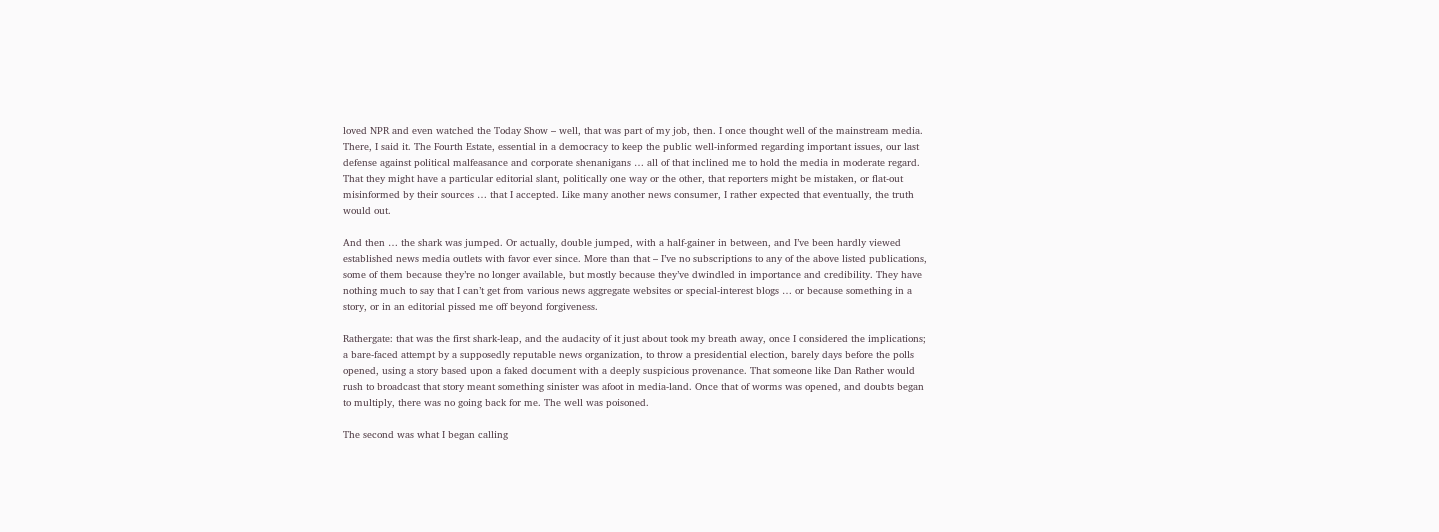loved NPR and even watched the Today Show – well, that was part of my job, then. I once thought well of the mainstream media. There, I said it. The Fourth Estate, essential in a democracy to keep the public well-informed regarding important issues, our last defense against political malfeasance and corporate shenanigans … all of that inclined me to hold the media in moderate regard. That they might have a particular editorial slant, politically one way or the other, that reporters might be mistaken, or flat-out misinformed by their sources … that I accepted. Like many another news consumer, I rather expected that eventually, the truth would out.

And then … the shark was jumped. Or actually, double jumped, with a half-gainer in between, and I’ve been hardly viewed established news media outlets with favor ever since. More than that – I’ve no subscriptions to any of the above listed publications, some of them because they’re no longer available, but mostly because they’ve dwindled in importance and credibility. They have nothing much to say that I can’t get from various news aggregate websites or special-interest blogs … or because something in a story, or in an editorial pissed me off beyond forgiveness.

Rathergate: that was the first shark-leap, and the audacity of it just about took my breath away, once I considered the implications; a bare-faced attempt by a supposedly reputable news organization, to throw a presidential election, barely days before the polls opened, using a story based upon a faked document with a deeply suspicious provenance. That someone like Dan Rather would rush to broadcast that story meant something sinister was afoot in media-land. Once that of worms was opened, and doubts began to multiply, there was no going back for me. The well was poisoned.

The second was what I began calling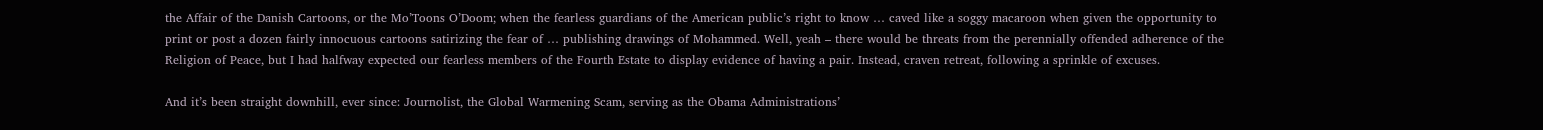the Affair of the Danish Cartoons, or the Mo’Toons O’Doom; when the fearless guardians of the American public’s right to know … caved like a soggy macaroon when given the opportunity to print or post a dozen fairly innocuous cartoons satirizing the fear of … publishing drawings of Mohammed. Well, yeah – there would be threats from the perennially offended adherence of the Religion of Peace, but I had halfway expected our fearless members of the Fourth Estate to display evidence of having a pair. Instead, craven retreat, following a sprinkle of excuses.

And it’s been straight downhill, ever since: Journolist, the Global Warmening Scam, serving as the Obama Administrations’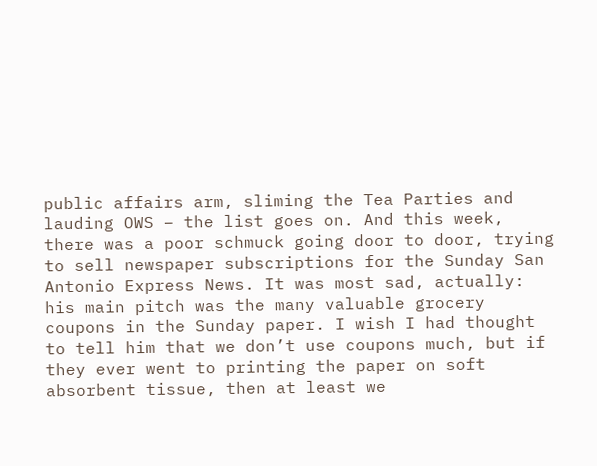public affairs arm, sliming the Tea Parties and lauding OWS – the list goes on. And this week, there was a poor schmuck going door to door, trying to sell newspaper subscriptions for the Sunday San Antonio Express News. It was most sad, actually: his main pitch was the many valuable grocery coupons in the Sunday paper. I wish I had thought to tell him that we don’t use coupons much, but if they ever went to printing the paper on soft absorbent tissue, then at least we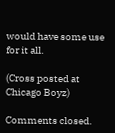would have some use for it all.

(Cross posted at Chicago Boyz)

Comments closed.